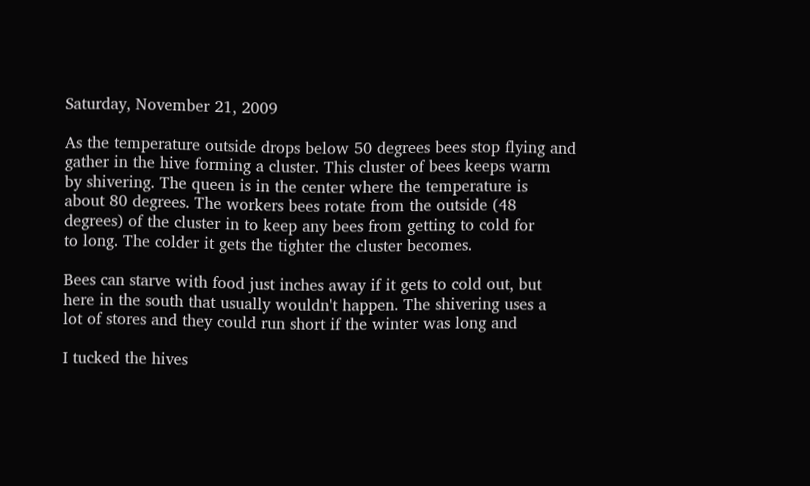Saturday, November 21, 2009

As the temperature outside drops below 50 degrees bees stop flying and
gather in the hive forming a cluster. This cluster of bees keeps warm
by shivering. The queen is in the center where the temperature is
about 80 degrees. The workers bees rotate from the outside (48
degrees) of the cluster in to keep any bees from getting to cold for
to long. The colder it gets the tighter the cluster becomes.

Bees can starve with food just inches away if it gets to cold out, but
here in the south that usually wouldn't happen. The shivering uses a
lot of stores and they could run short if the winter was long and

I tucked the hives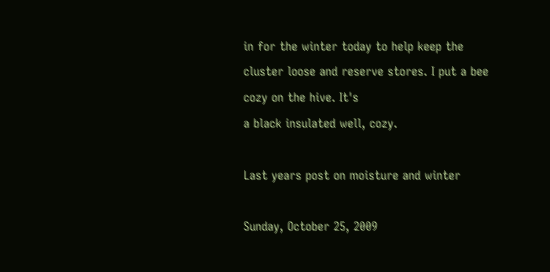in for the winter today to help keep the
cluster loose and reserve stores. I put a bee cozy on the hive. It's
a black insulated well, cozy.

Last years post on moisture and winter

Sunday, October 25, 2009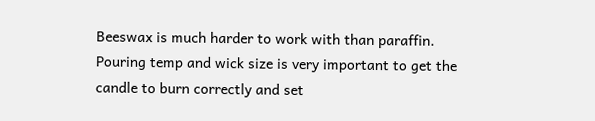Beeswax is much harder to work with than paraffin. Pouring temp and wick size is very important to get the candle to burn correctly and set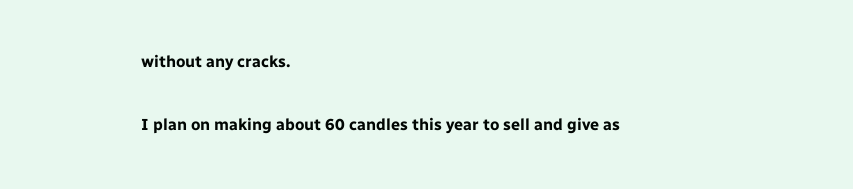without any cracks.

I plan on making about 60 candles this year to sell and give as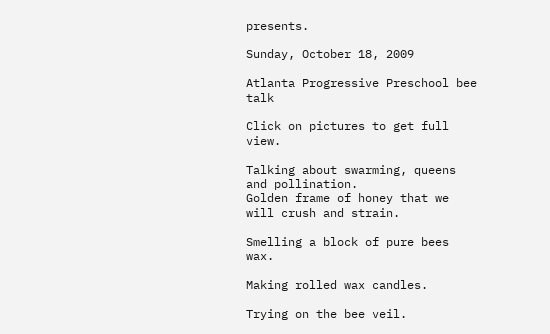presents.

Sunday, October 18, 2009

Atlanta Progressive Preschool bee talk

Click on pictures to get full view.

Talking about swarming, queens and pollination.
Golden frame of honey that we will crush and strain.

Smelling a block of pure bees wax.

Making rolled wax candles.

Trying on the bee veil.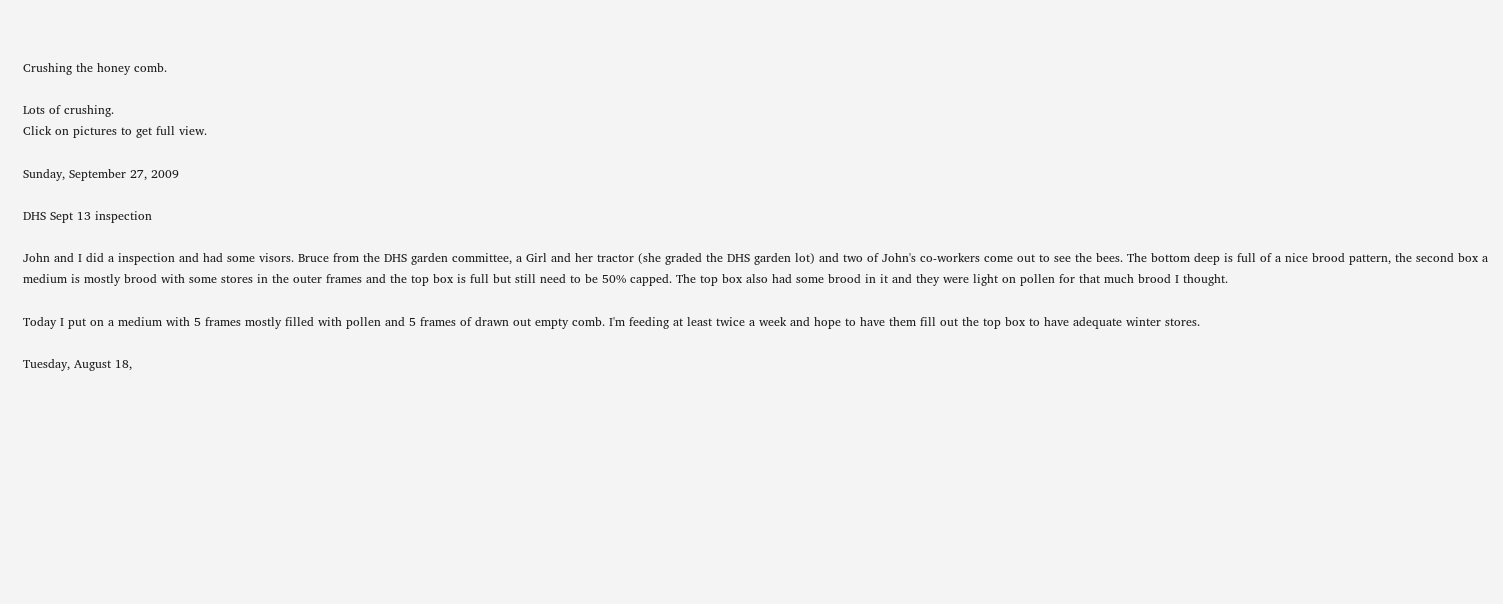Crushing the honey comb.

Lots of crushing.
Click on pictures to get full view.

Sunday, September 27, 2009

DHS Sept 13 inspection

John and I did a inspection and had some visors. Bruce from the DHS garden committee, a Girl and her tractor (she graded the DHS garden lot) and two of John's co-workers come out to see the bees. The bottom deep is full of a nice brood pattern, the second box a medium is mostly brood with some stores in the outer frames and the top box is full but still need to be 50% capped. The top box also had some brood in it and they were light on pollen for that much brood I thought.

Today I put on a medium with 5 frames mostly filled with pollen and 5 frames of drawn out empty comb. I'm feeding at least twice a week and hope to have them fill out the top box to have adequate winter stores.

Tuesday, August 18,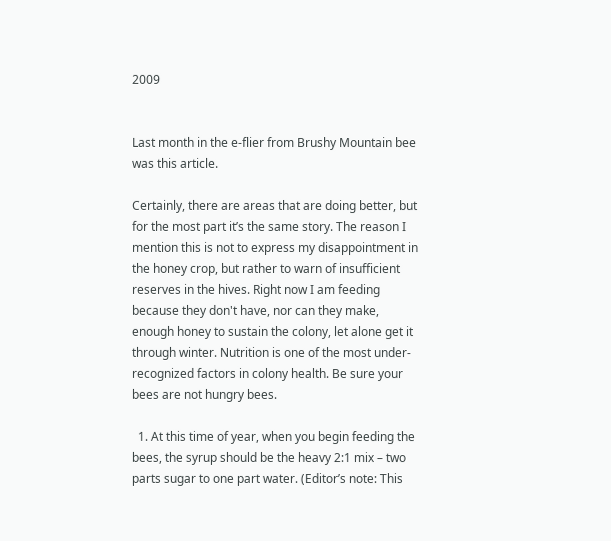2009


Last month in the e-flier from Brushy Mountain bee was this article.

Certainly, there are areas that are doing better, but for the most part it’s the same story. The reason I mention this is not to express my disappointment in the honey crop, but rather to warn of insufficient reserves in the hives. Right now I am feeding because they don't have, nor can they make, enough honey to sustain the colony, let alone get it through winter. Nutrition is one of the most under-recognized factors in colony health. Be sure your bees are not hungry bees.

  1. At this time of year, when you begin feeding the bees, the syrup should be the heavy 2:1 mix – two parts sugar to one part water. (Editor’s note: This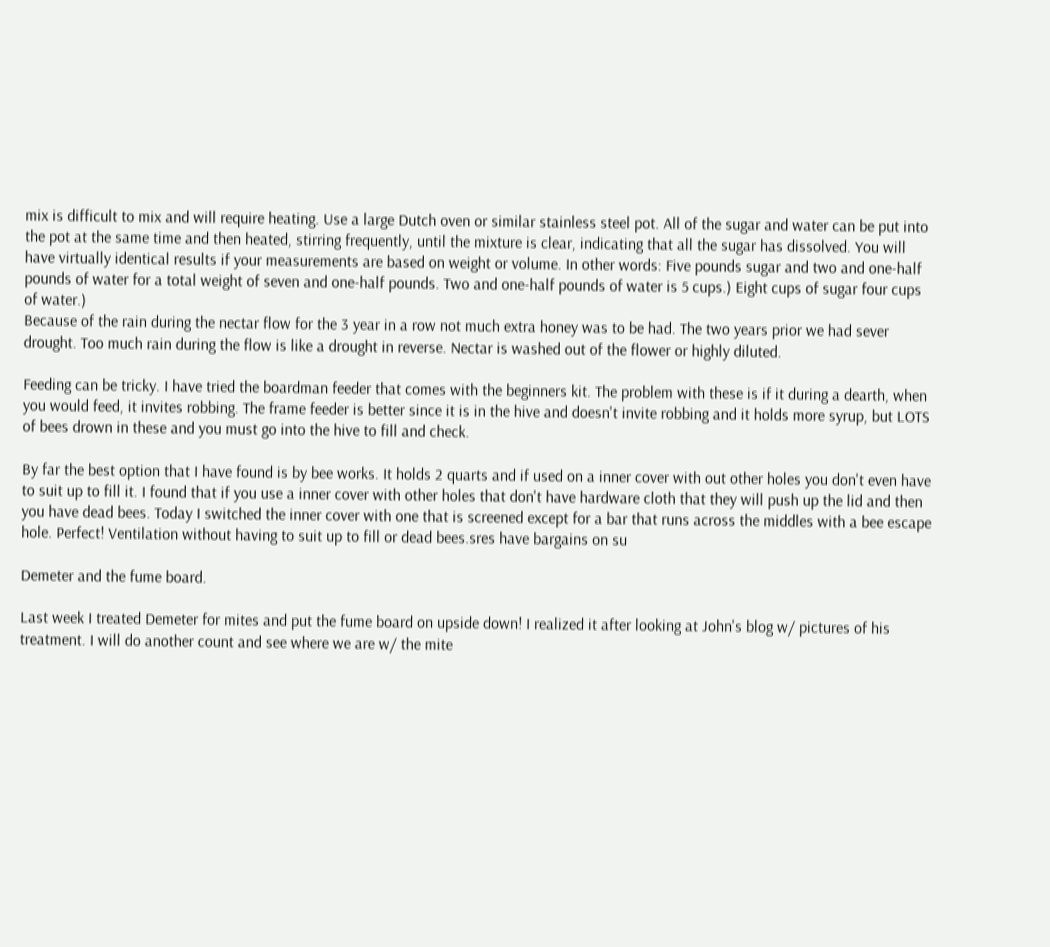mix is difficult to mix and will require heating. Use a large Dutch oven or similar stainless steel pot. All of the sugar and water can be put into the pot at the same time and then heated, stirring frequently, until the mixture is clear, indicating that all the sugar has dissolved. You will have virtually identical results if your measurements are based on weight or volume. In other words: Five pounds sugar and two and one-half pounds of water for a total weight of seven and one-half pounds. Two and one-half pounds of water is 5 cups.) Eight cups of sugar four cups of water.)
Because of the rain during the nectar flow for the 3 year in a row not much extra honey was to be had. The two years prior we had sever drought. Too much rain during the flow is like a drought in reverse. Nectar is washed out of the flower or highly diluted.

Feeding can be tricky. I have tried the boardman feeder that comes with the beginners kit. The problem with these is if it during a dearth, when you would feed, it invites robbing. The frame feeder is better since it is in the hive and doesn't invite robbing and it holds more syrup, but LOTS of bees drown in these and you must go into the hive to fill and check.

By far the best option that I have found is by bee works. It holds 2 quarts and if used on a inner cover with out other holes you don't even have to suit up to fill it. I found that if you use a inner cover with other holes that don't have hardware cloth that they will push up the lid and then you have dead bees. Today I switched the inner cover with one that is screened except for a bar that runs across the middles with a bee escape hole. Perfect! Ventilation without having to suit up to fill or dead bees.sres have bargains on su

Demeter and the fume board.

Last week I treated Demeter for mites and put the fume board on upside down! I realized it after looking at John's blog w/ pictures of his treatment. I will do another count and see where we are w/ the mite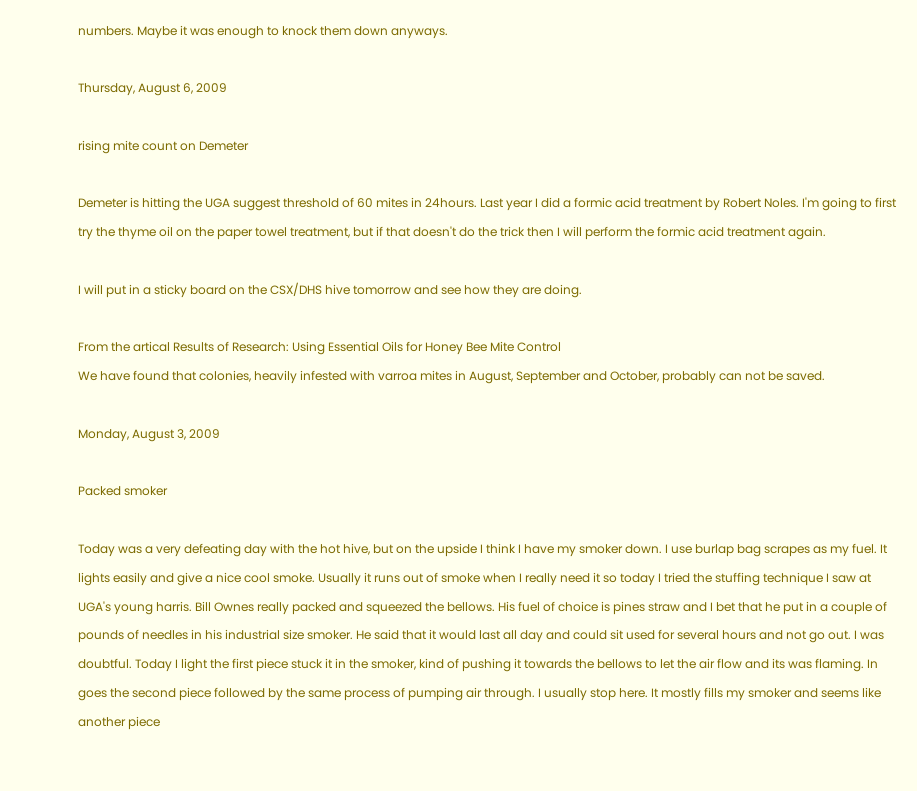numbers. Maybe it was enough to knock them down anyways.

Thursday, August 6, 2009

rising mite count on Demeter

Demeter is hitting the UGA suggest threshold of 60 mites in 24hours. Last year I did a formic acid treatment by Robert Noles. I'm going to first try the thyme oil on the paper towel treatment, but if that doesn't do the trick then I will perform the formic acid treatment again.

I will put in a sticky board on the CSX/DHS hive tomorrow and see how they are doing.

From the artical Results of Research: Using Essential Oils for Honey Bee Mite Control
We have found that colonies, heavily infested with varroa mites in August, September and October, probably can not be saved.

Monday, August 3, 2009

Packed smoker

Today was a very defeating day with the hot hive, but on the upside I think I have my smoker down. I use burlap bag scrapes as my fuel. It lights easily and give a nice cool smoke. Usually it runs out of smoke when I really need it so today I tried the stuffing technique I saw at UGA's young harris. Bill Ownes really packed and squeezed the bellows. His fuel of choice is pines straw and I bet that he put in a couple of pounds of needles in his industrial size smoker. He said that it would last all day and could sit used for several hours and not go out. I was doubtful. Today I light the first piece stuck it in the smoker, kind of pushing it towards the bellows to let the air flow and its was flaming. In goes the second piece followed by the same process of pumping air through. I usually stop here. It mostly fills my smoker and seems like another piece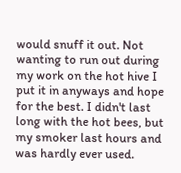would snuff it out. Not wanting to run out during my work on the hot hive I put it in anyways and hope for the best. I didn't last long with the hot bees, but my smoker last hours and was hardly ever used.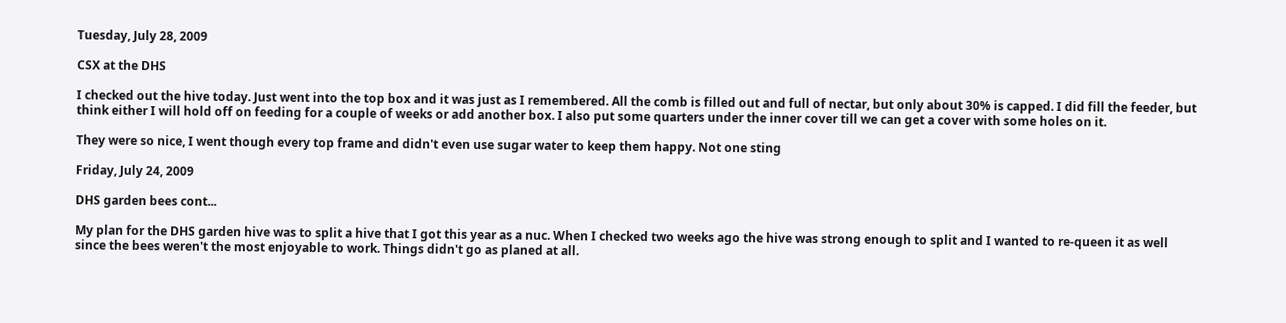Tuesday, July 28, 2009

CSX at the DHS

I checked out the hive today. Just went into the top box and it was just as I remembered. All the comb is filled out and full of nectar, but only about 30% is capped. I did fill the feeder, but think either I will hold off on feeding for a couple of weeks or add another box. I also put some quarters under the inner cover till we can get a cover with some holes on it.

They were so nice, I went though every top frame and didn't even use sugar water to keep them happy. Not one sting

Friday, July 24, 2009

DHS garden bees cont...

My plan for the DHS garden hive was to split a hive that I got this year as a nuc. When I checked two weeks ago the hive was strong enough to split and I wanted to re-queen it as well since the bees weren't the most enjoyable to work. Things didn't go as planed at all.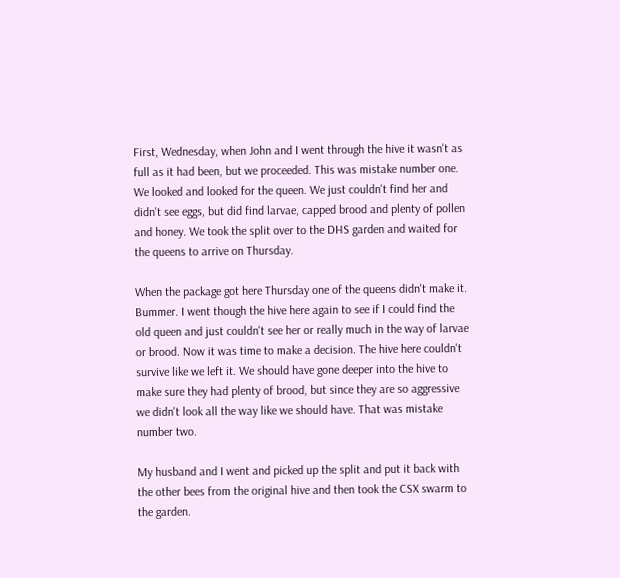First, Wednesday, when John and I went through the hive it wasn't as full as it had been, but we proceeded. This was mistake number one. We looked and looked for the queen. We just couldn't find her and didn't see eggs, but did find larvae, capped brood and plenty of pollen and honey. We took the split over to the DHS garden and waited for the queens to arrive on Thursday.

When the package got here Thursday one of the queens didn't make it. Bummer. I went though the hive here again to see if I could find the old queen and just couldn't see her or really much in the way of larvae or brood. Now it was time to make a decision. The hive here couldn't survive like we left it. We should have gone deeper into the hive to make sure they had plenty of brood, but since they are so aggressive we didn't look all the way like we should have. That was mistake number two.

My husband and I went and picked up the split and put it back with the other bees from the original hive and then took the CSX swarm to the garden.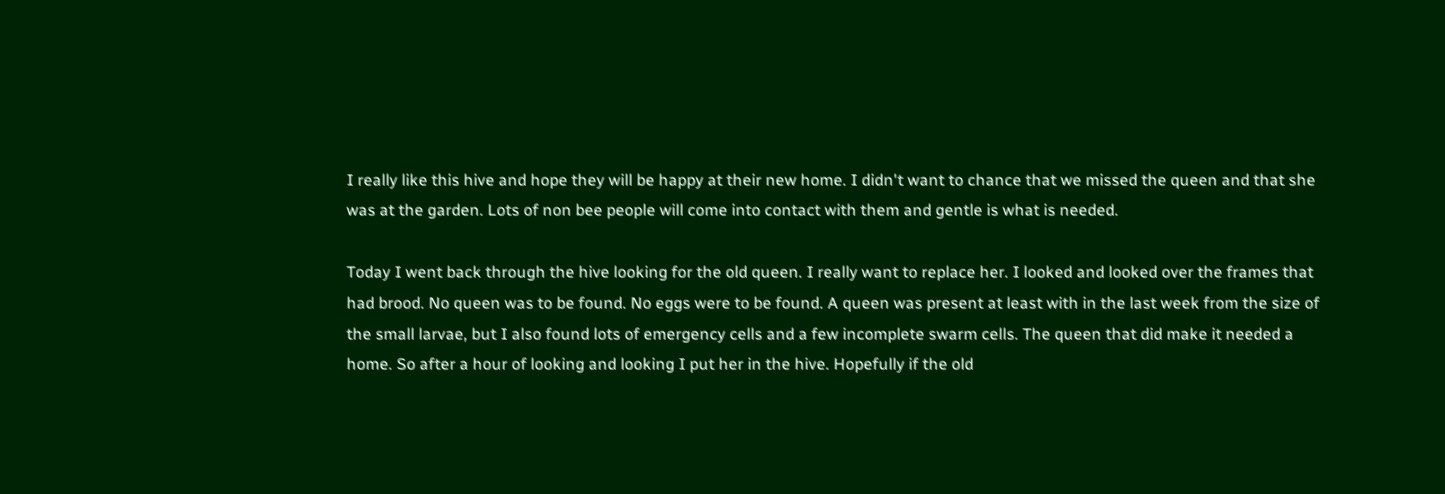I really like this hive and hope they will be happy at their new home. I didn't want to chance that we missed the queen and that she was at the garden. Lots of non bee people will come into contact with them and gentle is what is needed.

Today I went back through the hive looking for the old queen. I really want to replace her. I looked and looked over the frames that had brood. No queen was to be found. No eggs were to be found. A queen was present at least with in the last week from the size of the small larvae, but I also found lots of emergency cells and a few incomplete swarm cells. The queen that did make it needed a home. So after a hour of looking and looking I put her in the hive. Hopefully if the old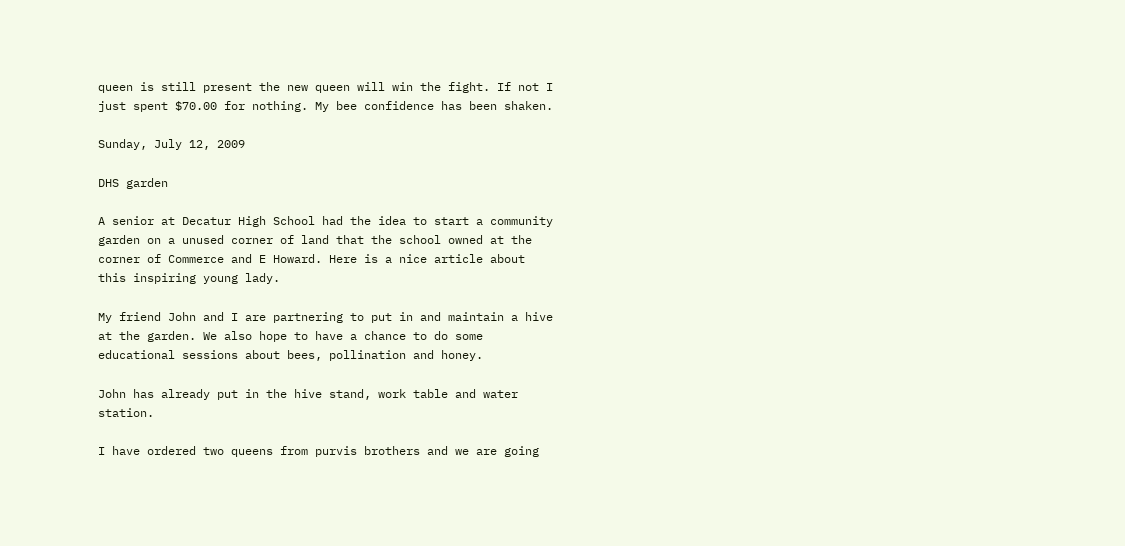queen is still present the new queen will win the fight. If not I just spent $70.00 for nothing. My bee confidence has been shaken.

Sunday, July 12, 2009

DHS garden

A senior at Decatur High School had the idea to start a community garden on a unused corner of land that the school owned at the corner of Commerce and E Howard. Here is a nice article about this inspiring young lady.

My friend John and I are partnering to put in and maintain a hive at the garden. We also hope to have a chance to do some educational sessions about bees, pollination and honey.

John has already put in the hive stand, work table and water station.

I have ordered two queens from purvis brothers and we are going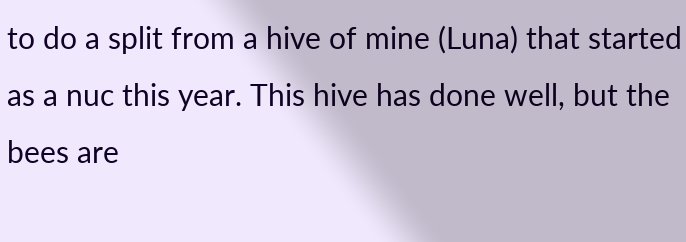to do a split from a hive of mine (Luna) that started as a nuc this year. This hive has done well, but the bees are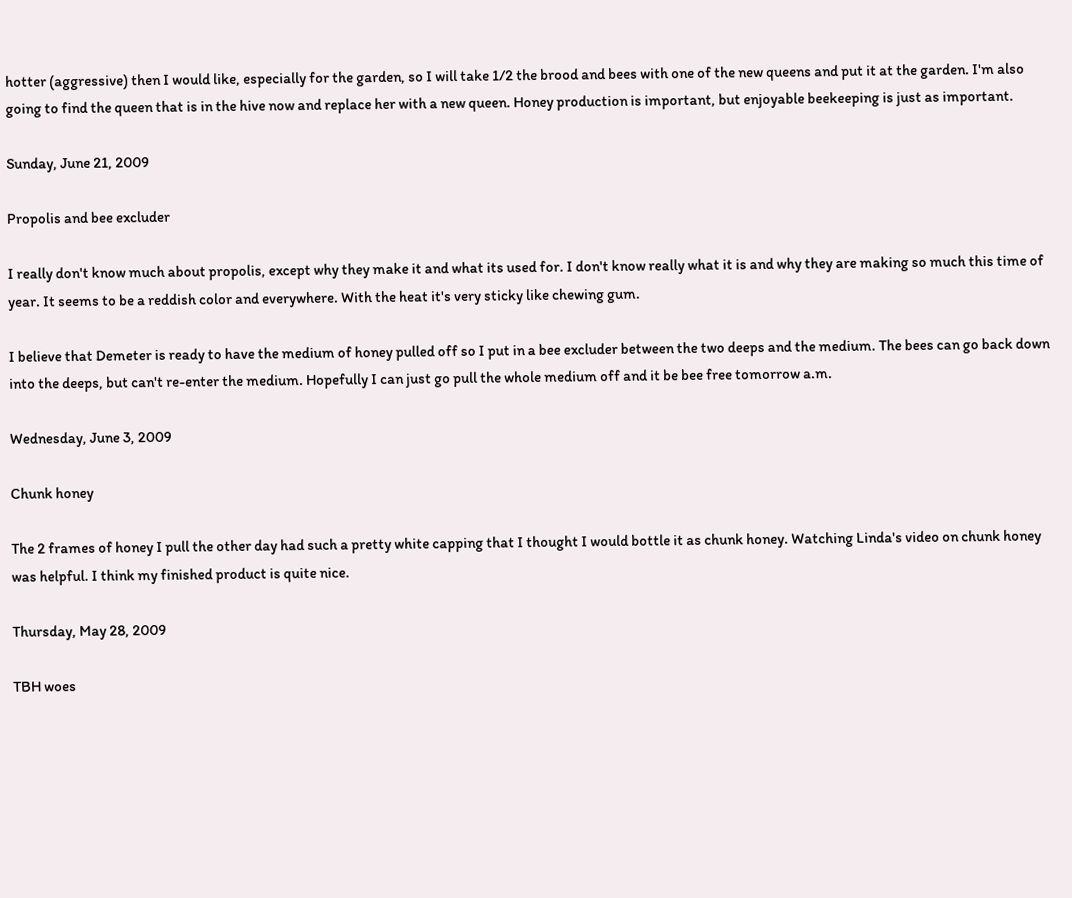hotter (aggressive) then I would like, especially for the garden, so I will take 1/2 the brood and bees with one of the new queens and put it at the garden. I'm also going to find the queen that is in the hive now and replace her with a new queen. Honey production is important, but enjoyable beekeeping is just as important.

Sunday, June 21, 2009

Propolis and bee excluder

I really don't know much about propolis, except why they make it and what its used for. I don't know really what it is and why they are making so much this time of year. It seems to be a reddish color and everywhere. With the heat it's very sticky like chewing gum.

I believe that Demeter is ready to have the medium of honey pulled off so I put in a bee excluder between the two deeps and the medium. The bees can go back down into the deeps, but can't re-enter the medium. Hopefully I can just go pull the whole medium off and it be bee free tomorrow a.m.

Wednesday, June 3, 2009

Chunk honey

The 2 frames of honey I pull the other day had such a pretty white capping that I thought I would bottle it as chunk honey. Watching Linda's video on chunk honey was helpful. I think my finished product is quite nice.

Thursday, May 28, 2009

TBH woes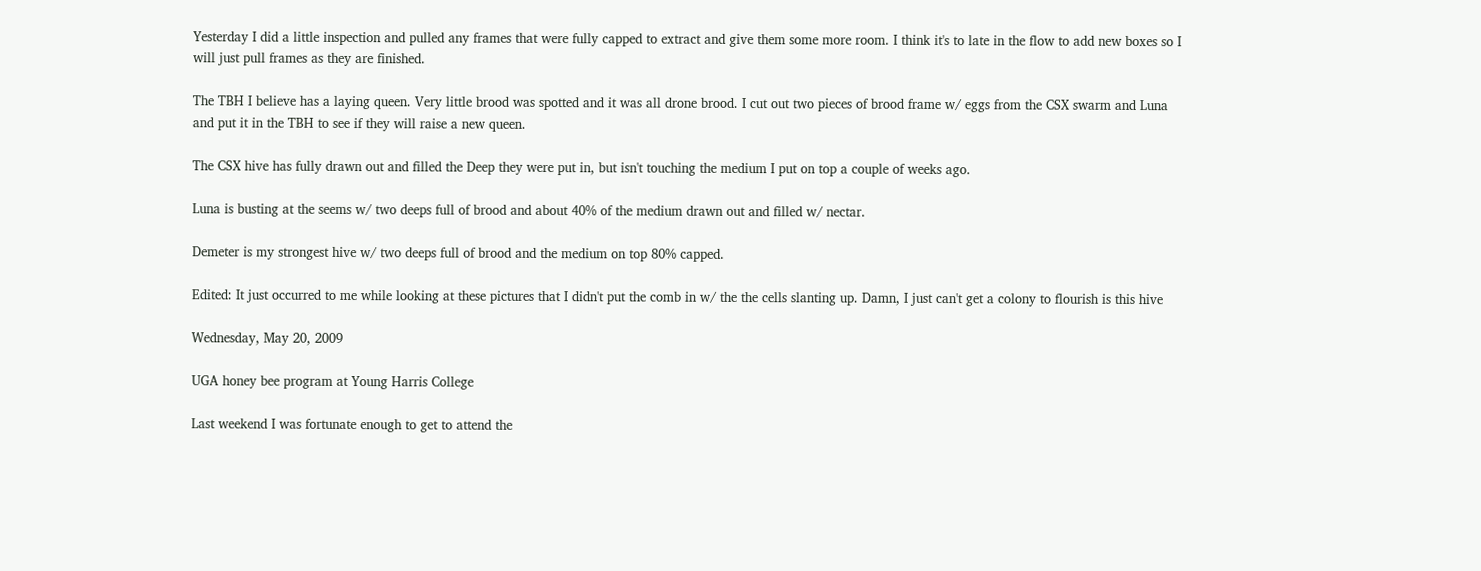Yesterday I did a little inspection and pulled any frames that were fully capped to extract and give them some more room. I think it's to late in the flow to add new boxes so I will just pull frames as they are finished.

The TBH I believe has a laying queen. Very little brood was spotted and it was all drone brood. I cut out two pieces of brood frame w/ eggs from the CSX swarm and Luna and put it in the TBH to see if they will raise a new queen.

The CSX hive has fully drawn out and filled the Deep they were put in, but isn't touching the medium I put on top a couple of weeks ago.

Luna is busting at the seems w/ two deeps full of brood and about 40% of the medium drawn out and filled w/ nectar.

Demeter is my strongest hive w/ two deeps full of brood and the medium on top 80% capped.

Edited: It just occurred to me while looking at these pictures that I didn't put the comb in w/ the the cells slanting up. Damn, I just can't get a colony to flourish is this hive

Wednesday, May 20, 2009

UGA honey bee program at Young Harris College

Last weekend I was fortunate enough to get to attend the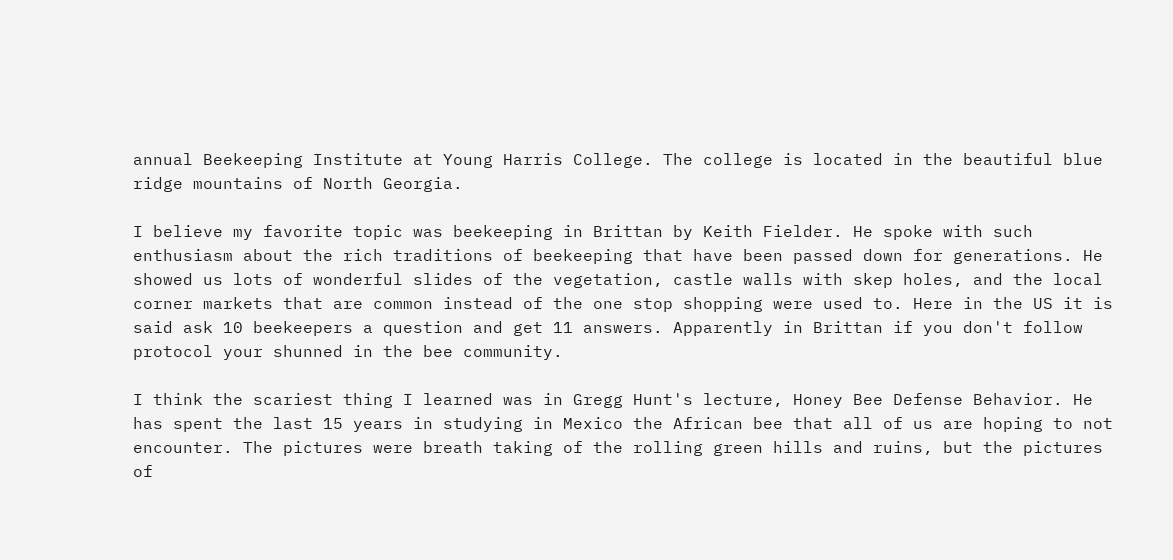annual Beekeeping Institute at Young Harris College. The college is located in the beautiful blue ridge mountains of North Georgia.

I believe my favorite topic was beekeeping in Brittan by Keith Fielder. He spoke with such enthusiasm about the rich traditions of beekeeping that have been passed down for generations. He showed us lots of wonderful slides of the vegetation, castle walls with skep holes, and the local corner markets that are common instead of the one stop shopping were used to. Here in the US it is said ask 10 beekeepers a question and get 11 answers. Apparently in Brittan if you don't follow protocol your shunned in the bee community.

I think the scariest thing I learned was in Gregg Hunt's lecture, Honey Bee Defense Behavior. He has spent the last 15 years in studying in Mexico the African bee that all of us are hoping to not encounter. The pictures were breath taking of the rolling green hills and ruins, but the pictures of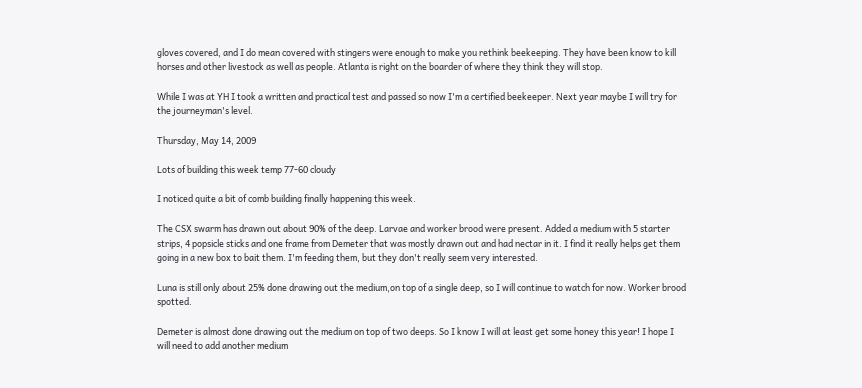gloves covered, and I do mean covered with stingers were enough to make you rethink beekeeping. They have been know to kill horses and other livestock as well as people. Atlanta is right on the boarder of where they think they will stop.

While I was at YH I took a written and practical test and passed so now I'm a certified beekeeper. Next year maybe I will try for the journeyman's level.

Thursday, May 14, 2009

Lots of building this week temp 77-60 cloudy

I noticed quite a bit of comb building finally happening this week.

The CSX swarm has drawn out about 90% of the deep. Larvae and worker brood were present. Added a medium with 5 starter strips, 4 popsicle sticks and one frame from Demeter that was mostly drawn out and had nectar in it. I find it really helps get them going in a new box to bait them. I'm feeding them, but they don't really seem very interested.

Luna is still only about 25% done drawing out the medium,on top of a single deep, so I will continue to watch for now. Worker brood spotted.

Demeter is almost done drawing out the medium on top of two deeps. So I know I will at least get some honey this year! I hope I will need to add another medium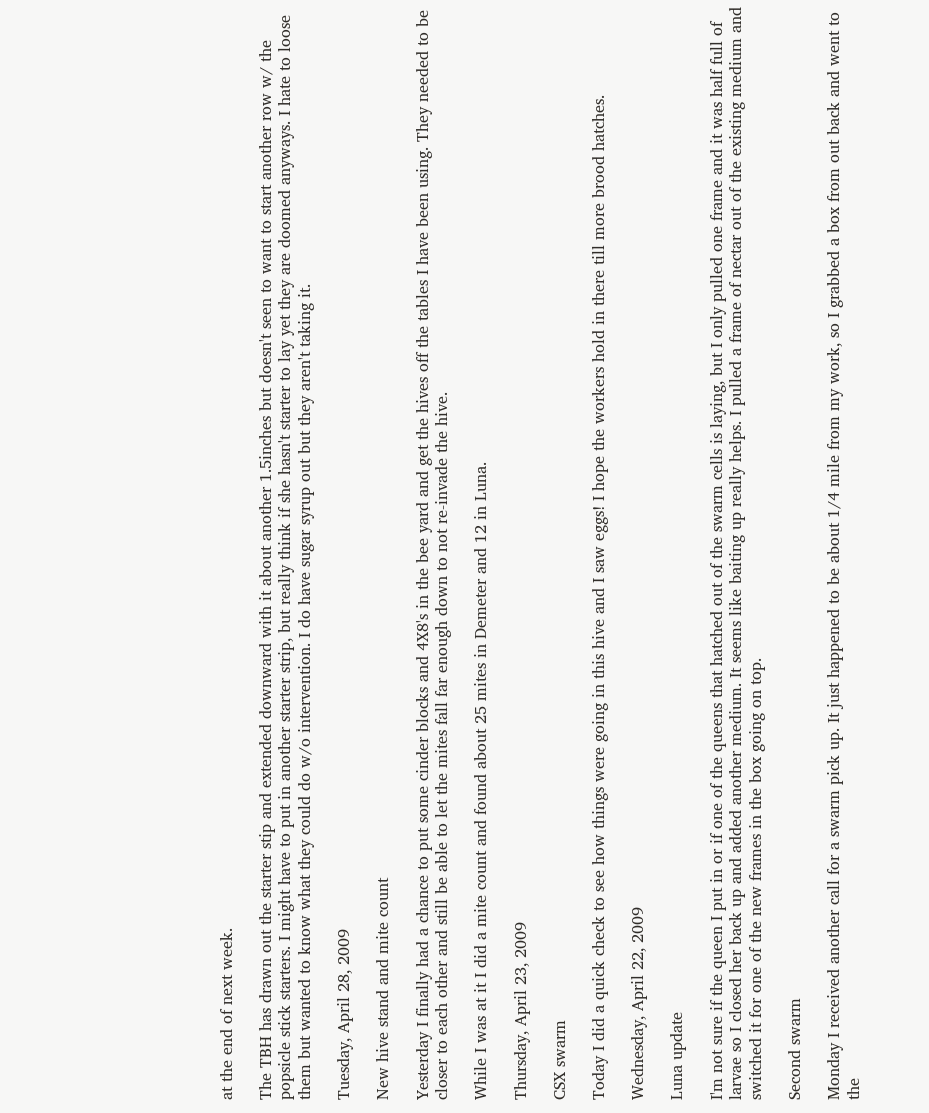at the end of next week.

The TBH has drawn out the starter stip and extended downward with it about another 1.5inches but doesn't seen to want to start another row w/ the popsicle stick starters. I might have to put in another starter strip, but really think if she hasn't starter to lay yet they are doomed anyways. I hate to loose them but wanted to know what they could do w/o intervention. I do have sugar syrup out but they aren't taking it.

Tuesday, April 28, 2009

New hive stand and mite count

Yesterday I finally had a chance to put some cinder blocks and 4X8's in the bee yard and get the hives off the tables I have been using. They needed to be closer to each other and still be able to let the mites fall far enough down to not re-invade the hive.

While I was at it I did a mite count and found about 25 mites in Demeter and 12 in Luna.

Thursday, April 23, 2009

CSX swarm

Today I did a quick check to see how things were going in this hive and I saw eggs! I hope the workers hold in there till more brood hatches.

Wednesday, April 22, 2009

Luna update

I'm not sure if the queen I put in or if one of the queens that hatched out of the swarm cells is laying, but I only pulled one frame and it was half full of larvae so I closed her back up and added another medium. It seems like baiting up really helps. I pulled a frame of nectar out of the existing medium and switched it for one of the new frames in the box going on top.

Second swarm

Monday I received another call for a swarm pick up. It just happened to be about 1/4 mile from my work, so I grabbed a box from out back and went to the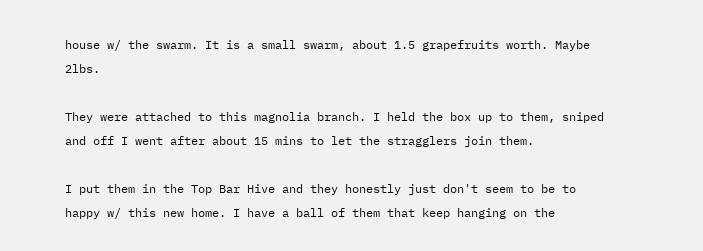house w/ the swarm. It is a small swarm, about 1.5 grapefruits worth. Maybe 2lbs.

They were attached to this magnolia branch. I held the box up to them, sniped and off I went after about 15 mins to let the stragglers join them.

I put them in the Top Bar Hive and they honestly just don't seem to be to happy w/ this new home. I have a ball of them that keep hanging on the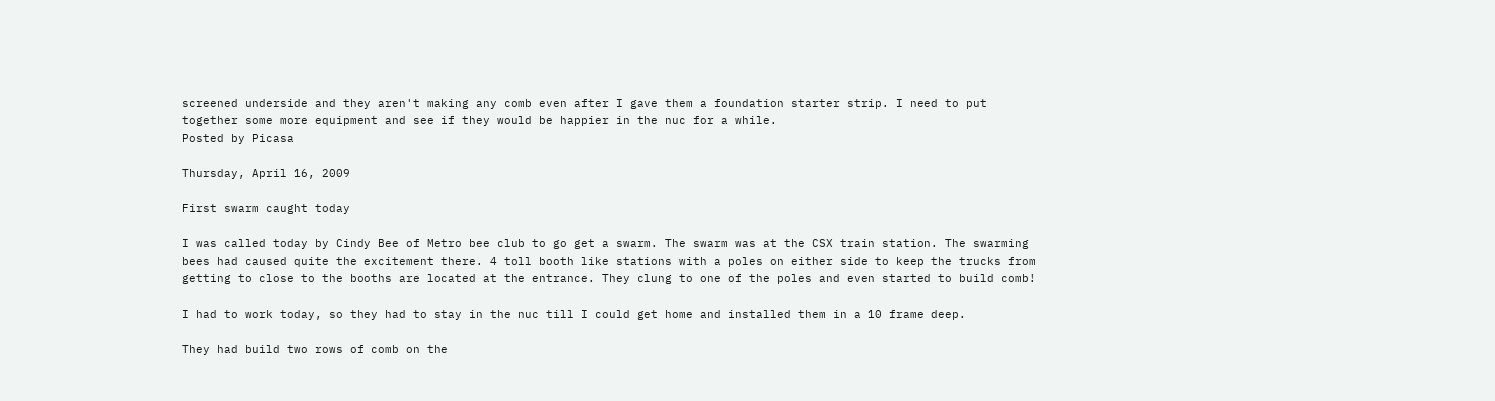screened underside and they aren't making any comb even after I gave them a foundation starter strip. I need to put together some more equipment and see if they would be happier in the nuc for a while.
Posted by Picasa

Thursday, April 16, 2009

First swarm caught today

I was called today by Cindy Bee of Metro bee club to go get a swarm. The swarm was at the CSX train station. The swarming bees had caused quite the excitement there. 4 toll booth like stations with a poles on either side to keep the trucks from getting to close to the booths are located at the entrance. They clung to one of the poles and even started to build comb!

I had to work today, so they had to stay in the nuc till I could get home and installed them in a 10 frame deep.

They had build two rows of comb on the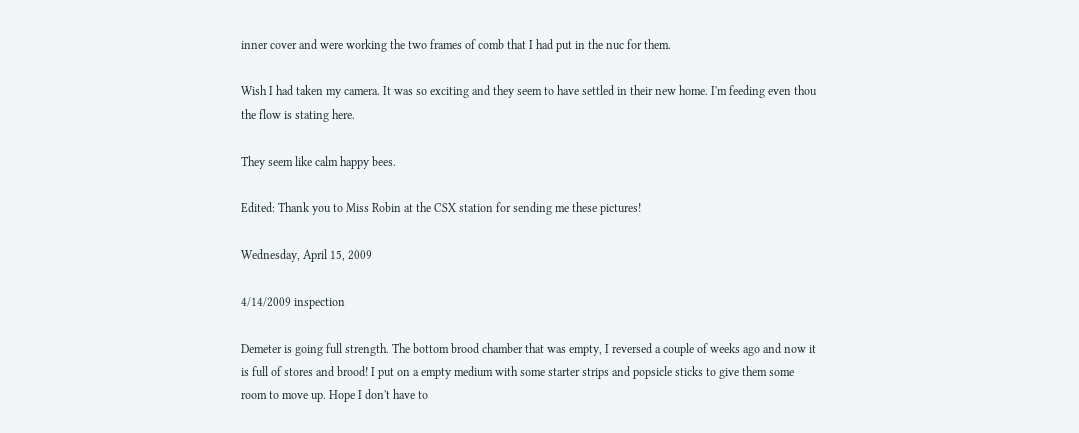inner cover and were working the two frames of comb that I had put in the nuc for them.

Wish I had taken my camera. It was so exciting and they seem to have settled in their new home. I'm feeding even thou the flow is stating here.

They seem like calm happy bees.

Edited: Thank you to Miss Robin at the CSX station for sending me these pictures!

Wednesday, April 15, 2009

4/14/2009 inspection

Demeter is going full strength. The bottom brood chamber that was empty, I reversed a couple of weeks ago and now it is full of stores and brood! I put on a empty medium with some starter strips and popsicle sticks to give them some room to move up. Hope I don't have to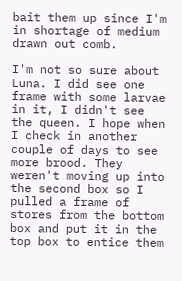bait them up since I'm in shortage of medium drawn out comb.

I'm not so sure about Luna. I did see one frame with some larvae in it, I didn't see the queen. I hope when I check in another couple of days to see more brood. They weren't moving up into the second box so I pulled a frame of stores from the bottom box and put it in the top box to entice them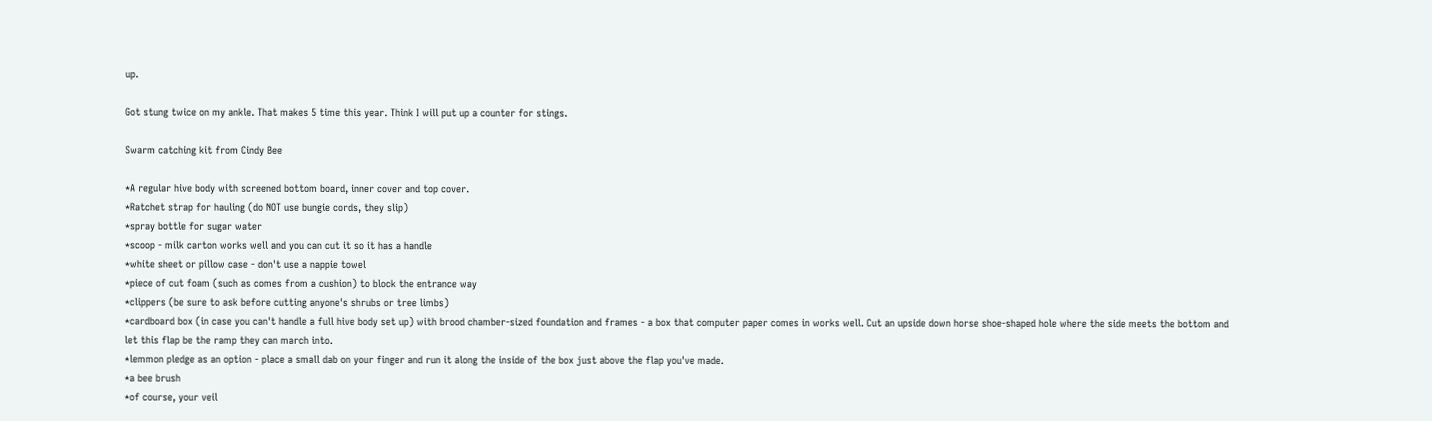up.

Got stung twice on my ankle. That makes 5 time this year. Think I will put up a counter for stings.

Swarm catching kit from Cindy Bee

*A regular hive body with screened bottom board, inner cover and top cover.
*Ratchet strap for hauling (do NOT use bungie cords, they slip)
*spray bottle for sugar water
*scoop - milk carton works well and you can cut it so it has a handle
*white sheet or pillow case - don't use a nappie towel
*piece of cut foam (such as comes from a cushion) to block the entrance way
*clippers (be sure to ask before cutting anyone's shrubs or tree limbs)
*cardboard box (in case you can't handle a full hive body set up) with brood chamber-sized foundation and frames - a box that computer paper comes in works well. Cut an upside down horse shoe-shaped hole where the side meets the bottom and let this flap be the ramp they can march into.
*lemmon pledge as an option - place a small dab on your finger and run it along the inside of the box just above the flap you've made.
*a bee brush
*of course, your veil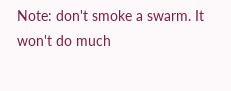Note: don't smoke a swarm. It won't do much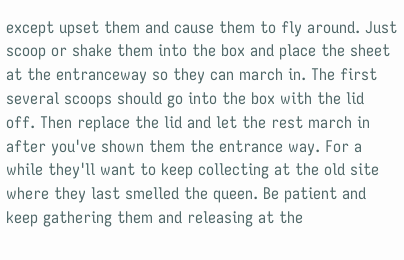except upset them and cause them to fly around. Just scoop or shake them into the box and place the sheet at the entranceway so they can march in. The first several scoops should go into the box with the lid off. Then replace the lid and let the rest march in after you've shown them the entrance way. For a while they'll want to keep collecting at the old site where they last smelled the queen. Be patient and keep gathering them and releasing at the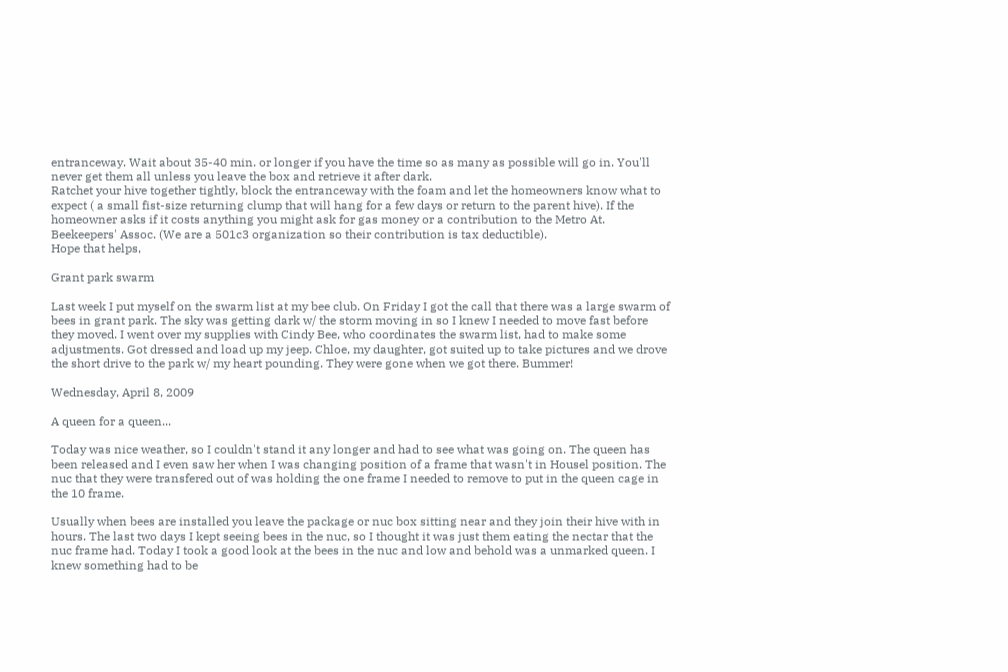entranceway. Wait about 35-40 min. or longer if you have the time so as many as possible will go in. You'll never get them all unless you leave the box and retrieve it after dark.
Ratchet your hive together tightly, block the entranceway with the foam and let the homeowners know what to expect ( a small fist-size returning clump that will hang for a few days or return to the parent hive). If the homeowner asks if it costs anything you might ask for gas money or a contribution to the Metro At. Beekeepers' Assoc. (We are a 501c3 organization so their contribution is tax deductible).
Hope that helps,

Grant park swarm

Last week I put myself on the swarm list at my bee club. On Friday I got the call that there was a large swarm of bees in grant park. The sky was getting dark w/ the storm moving in so I knew I needed to move fast before they moved. I went over my supplies with Cindy Bee, who coordinates the swarm list, had to make some adjustments. Got dressed and load up my jeep. Chloe, my daughter, got suited up to take pictures and we drove the short drive to the park w/ my heart pounding. They were gone when we got there. Bummer!

Wednesday, April 8, 2009

A queen for a queen...

Today was nice weather, so I couldn't stand it any longer and had to see what was going on. The queen has been released and I even saw her when I was changing position of a frame that wasn't in Housel position. The nuc that they were transfered out of was holding the one frame I needed to remove to put in the queen cage in the 10 frame.

Usually when bees are installed you leave the package or nuc box sitting near and they join their hive with in hours. The last two days I kept seeing bees in the nuc, so I thought it was just them eating the nectar that the nuc frame had. Today I took a good look at the bees in the nuc and low and behold was a unmarked queen. I knew something had to be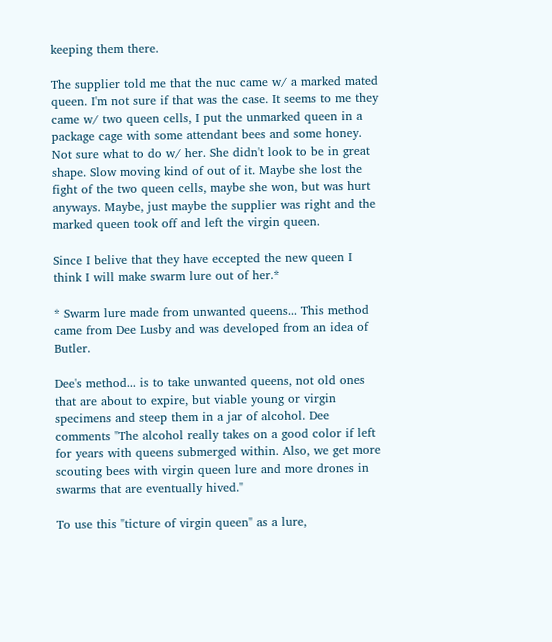keeping them there.

The supplier told me that the nuc came w/ a marked mated queen. I'm not sure if that was the case. It seems to me they came w/ two queen cells, I put the unmarked queen in a package cage with some attendant bees and some honey. Not sure what to do w/ her. She didn't look to be in great shape. Slow moving kind of out of it. Maybe she lost the fight of the two queen cells, maybe she won, but was hurt anyways. Maybe, just maybe the supplier was right and the marked queen took off and left the virgin queen.

Since I belive that they have eccepted the new queen I think I will make swarm lure out of her.*

* Swarm lure made from unwanted queens... This method came from Dee Lusby and was developed from an idea of Butler.

Dee's method... is to take unwanted queens, not old ones that are about to expire, but viable young or virgin specimens and steep them in a jar of alcohol. Dee comments "The alcohol really takes on a good color if left for years with queens submerged within. Also, we get more scouting bees with virgin queen lure and more drones in swarms that are eventually hived."

To use this "ticture of virgin queen" as a lure,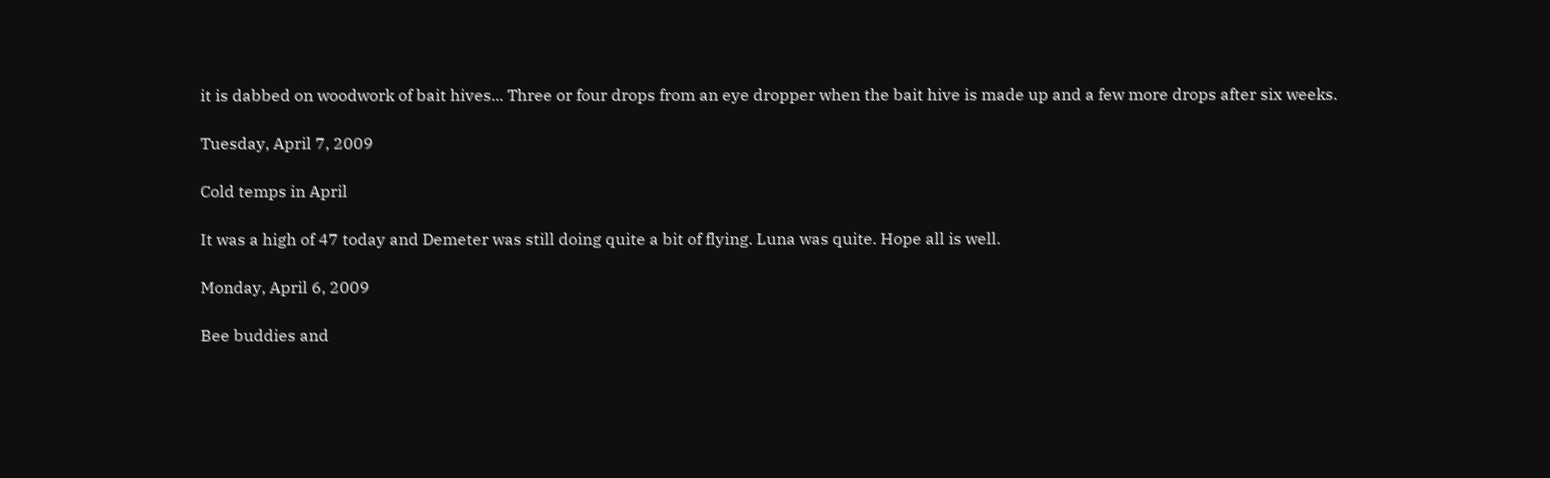it is dabbed on woodwork of bait hives... Three or four drops from an eye dropper when the bait hive is made up and a few more drops after six weeks.

Tuesday, April 7, 2009

Cold temps in April

It was a high of 47 today and Demeter was still doing quite a bit of flying. Luna was quite. Hope all is well.

Monday, April 6, 2009

Bee buddies and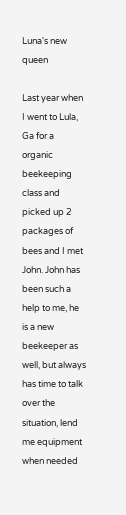Luna's new queen

Last year when I went to Lula, Ga for a organic beekeeping class and picked up 2 packages of bees and I met John. John has been such a help to me, he is a new beekeeper as well, but always has time to talk over the situation, lend me equipment when needed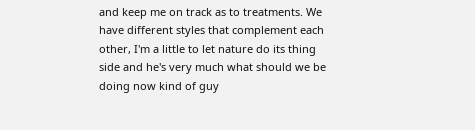and keep me on track as to treatments. We have different styles that complement each other, I'm a little to let nature do its thing side and he's very much what should we be doing now kind of guy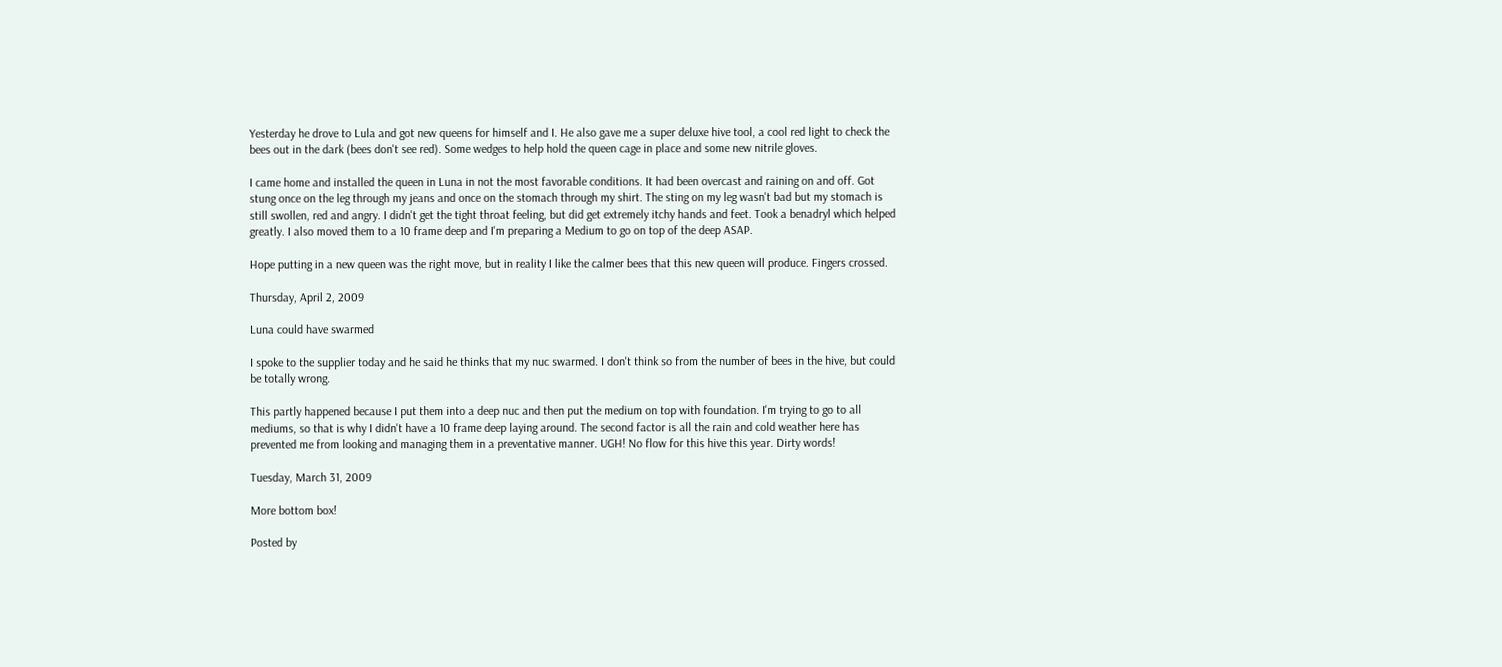Yesterday he drove to Lula and got new queens for himself and I. He also gave me a super deluxe hive tool, a cool red light to check the bees out in the dark (bees don't see red). Some wedges to help hold the queen cage in place and some new nitrile gloves.

I came home and installed the queen in Luna in not the most favorable conditions. It had been overcast and raining on and off. Got stung once on the leg through my jeans and once on the stomach through my shirt. The sting on my leg wasn't bad but my stomach is still swollen, red and angry. I didn't get the tight throat feeling, but did get extremely itchy hands and feet. Took a benadryl which helped greatly. I also moved them to a 10 frame deep and I'm preparing a Medium to go on top of the deep ASAP.

Hope putting in a new queen was the right move, but in reality I like the calmer bees that this new queen will produce. Fingers crossed.

Thursday, April 2, 2009

Luna could have swarmed

I spoke to the supplier today and he said he thinks that my nuc swarmed. I don't think so from the number of bees in the hive, but could be totally wrong.

This partly happened because I put them into a deep nuc and then put the medium on top with foundation. I'm trying to go to all mediums, so that is why I didn't have a 10 frame deep laying around. The second factor is all the rain and cold weather here has prevented me from looking and managing them in a preventative manner. UGH! No flow for this hive this year. Dirty words!

Tuesday, March 31, 2009

More bottom box!

Posted by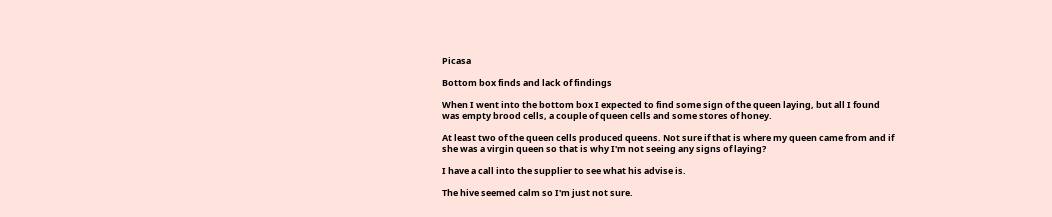Picasa

Bottom box finds and lack of findings

When I went into the bottom box I expected to find some sign of the queen laying, but all I found was empty brood cells, a couple of queen cells and some stores of honey.

At least two of the queen cells produced queens. Not sure if that is where my queen came from and if she was a virgin queen so that is why I'm not seeing any signs of laying?

I have a call into the supplier to see what his advise is.

The hive seemed calm so I'm just not sure.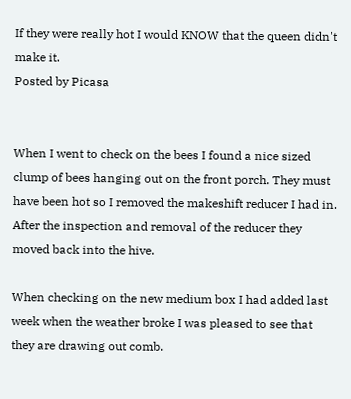If they were really hot I would KNOW that the queen didn't make it.
Posted by Picasa


When I went to check on the bees I found a nice sized clump of bees hanging out on the front porch. They must have been hot so I removed the makeshift reducer I had in. After the inspection and removal of the reducer they moved back into the hive.

When checking on the new medium box I had added last week when the weather broke I was pleased to see that they are drawing out comb.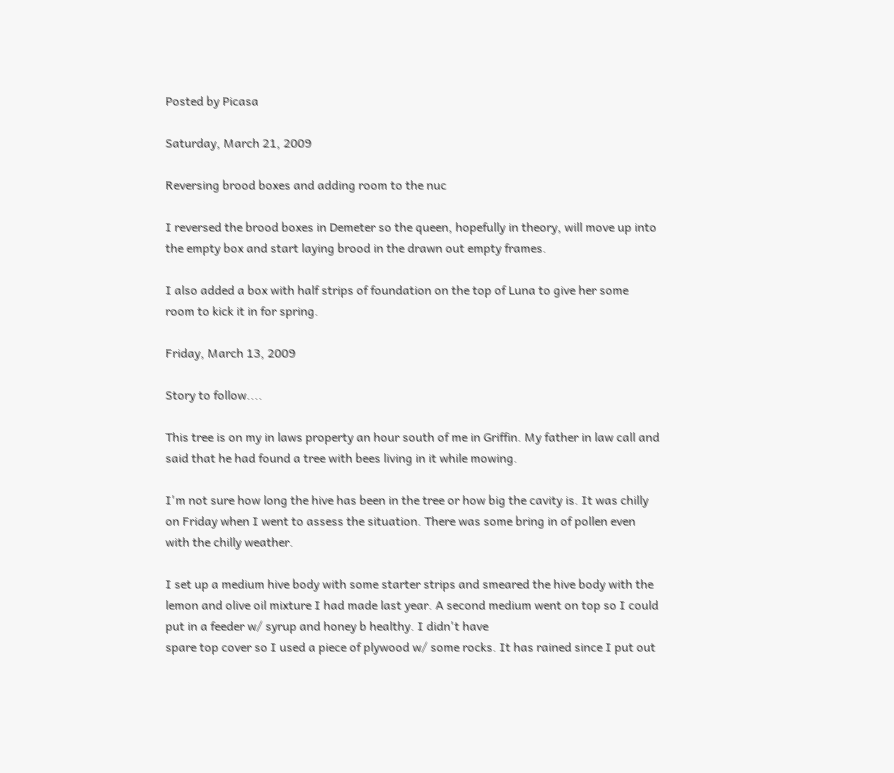Posted by Picasa

Saturday, March 21, 2009

Reversing brood boxes and adding room to the nuc

I reversed the brood boxes in Demeter so the queen, hopefully in theory, will move up into the empty box and start laying brood in the drawn out empty frames.

I also added a box with half strips of foundation on the top of Luna to give her some room to kick it in for spring.

Friday, March 13, 2009

Story to follow....

This tree is on my in laws property an hour south of me in Griffin. My father in law call and said that he had found a tree with bees living in it while mowing.

I'm not sure how long the hive has been in the tree or how big the cavity is. It was chilly on Friday when I went to assess the situation. There was some bring in of pollen even with the chilly weather.

I set up a medium hive body with some starter strips and smeared the hive body with the lemon and olive oil mixture I had made last year. A second medium went on top so I could put in a feeder w/ syrup and honey b healthy. I didn't have
spare top cover so I used a piece of plywood w/ some rocks. It has rained since I put out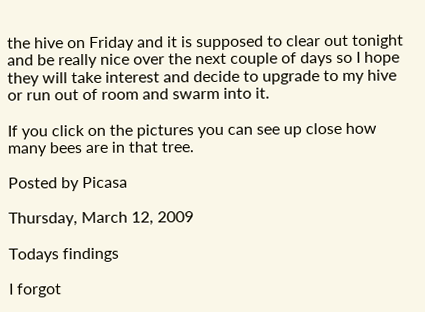the hive on Friday and it is supposed to clear out tonight and be really nice over the next couple of days so I hope they will take interest and decide to upgrade to my hive or run out of room and swarm into it.

If you click on the pictures you can see up close how many bees are in that tree.

Posted by Picasa

Thursday, March 12, 2009

Todays findings

I forgot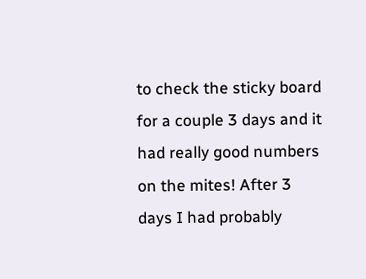to check the sticky board for a couple 3 days and it had really good numbers on the mites! After 3 days I had probably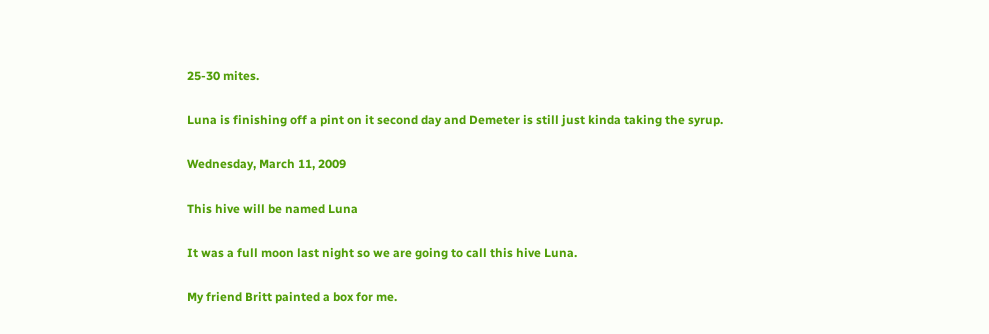25-30 mites.

Luna is finishing off a pint on it second day and Demeter is still just kinda taking the syrup.

Wednesday, March 11, 2009

This hive will be named Luna

It was a full moon last night so we are going to call this hive Luna.

My friend Britt painted a box for me.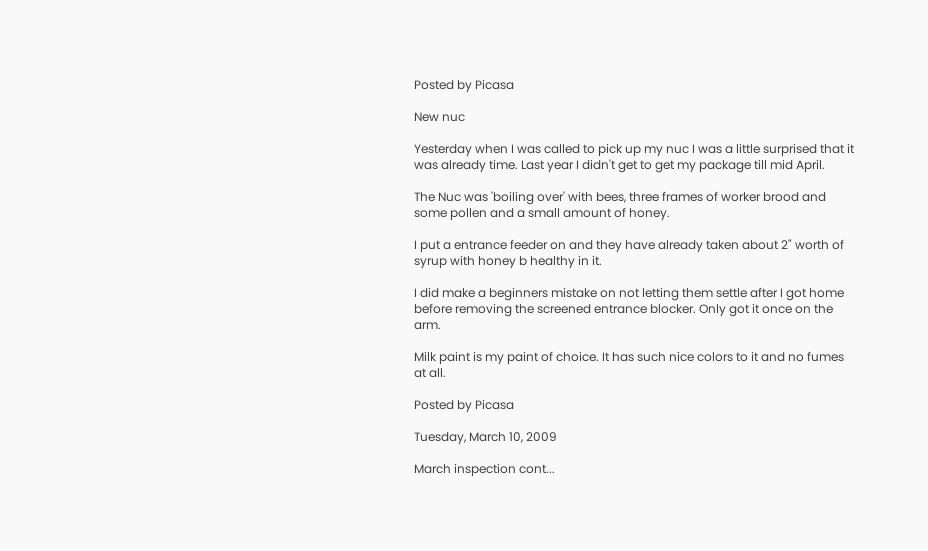Posted by Picasa

New nuc

Yesterday when I was called to pick up my nuc I was a little surprised that it was already time. Last year I didn't get to get my package till mid April.

The Nuc was 'boiling over' with bees, three frames of worker brood and some pollen and a small amount of honey.

I put a entrance feeder on and they have already taken about 2" worth of syrup with honey b healthy in it.

I did make a beginners mistake on not letting them settle after I got home before removing the screened entrance blocker. Only got it once on the arm.

Milk paint is my paint of choice. It has such nice colors to it and no fumes at all.

Posted by Picasa

Tuesday, March 10, 2009

March inspection cont...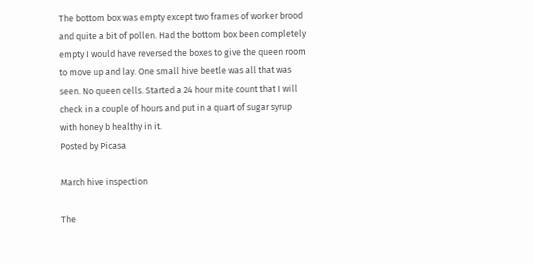The bottom box was empty except two frames of worker brood and quite a bit of pollen. Had the bottom box been completely empty I would have reversed the boxes to give the queen room to move up and lay. One small hive beetle was all that was seen. No queen cells. Started a 24 hour mite count that I will check in a couple of hours and put in a quart of sugar syrup with honey b healthy in it.
Posted by Picasa

March hive inspection

The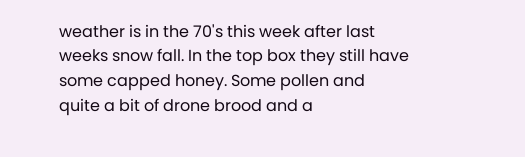weather is in the 70's this week after last weeks snow fall. In the top box they still have some capped honey. Some pollen and quite a bit of drone brood and a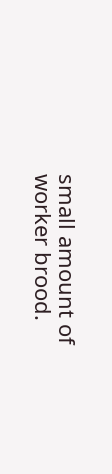small amount of worker brood.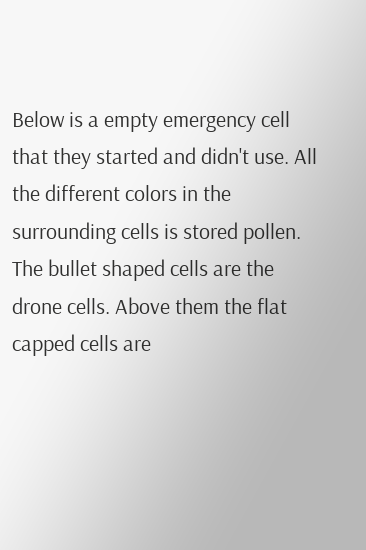Below is a empty emergency cell that they started and didn't use. All the different colors in the surrounding cells is stored pollen.
The bullet shaped cells are the drone cells. Above them the flat capped cells are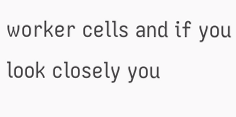worker cells and if you look closely you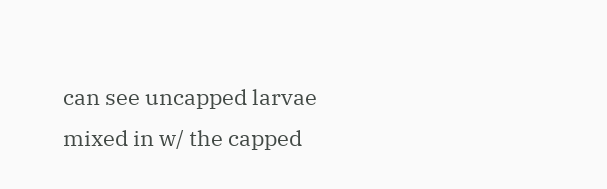can see uncapped larvae mixed in w/ the capped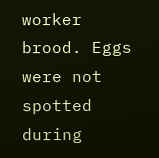worker brood. Eggs were not spotted during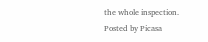the whole inspection.
Posted by Picasa